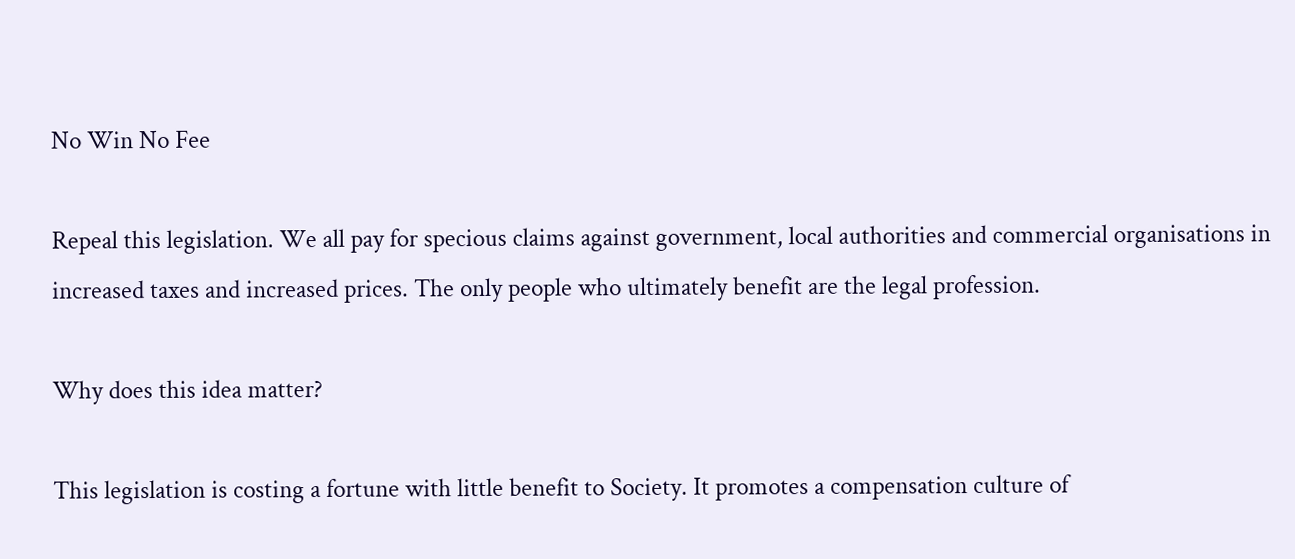No Win No Fee

Repeal this legislation. We all pay for specious claims against government, local authorities and commercial organisations in increased taxes and increased prices. The only people who ultimately benefit are the legal profession.

Why does this idea matter?

This legislation is costing a fortune with little benefit to Society. It promotes a compensation culture of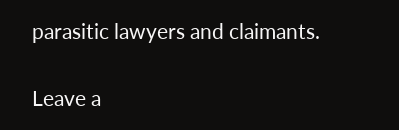parasitic lawyers and claimants.

Leave a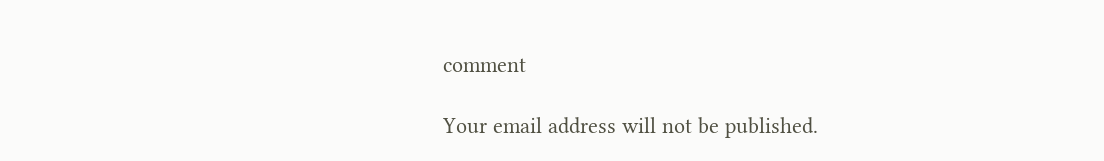comment

Your email address will not be published.